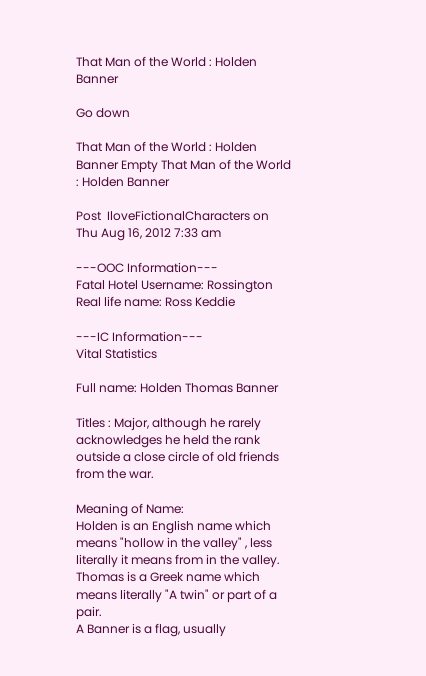That Man of the World : Holden Banner

Go down

That Man of the World : Holden Banner Empty That Man of the World : Holden Banner

Post  IloveFictionalCharacters on Thu Aug 16, 2012 7:33 am

---OOC Information---
Fatal Hotel Username: Rossington
Real life name: Ross Keddie

---IC Information---
Vital Statistics

Full name: Holden Thomas Banner

Titles : Major, although he rarely acknowledges he held the rank outside a close circle of old friends from the war.

Meaning of Name:
Holden is an English name which means "hollow in the valley" , less literally it means from in the valley.
Thomas is a Greek name which means literally "A twin" or part of a pair.
A Banner is a flag, usually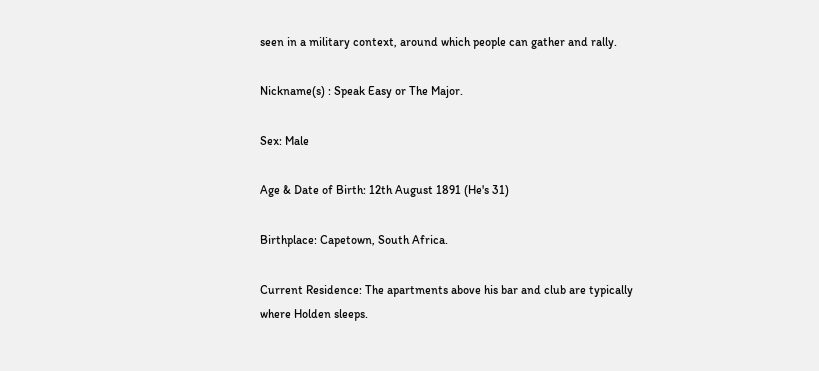seen in a military context, around which people can gather and rally.

Nickname(s) : Speak Easy or The Major.

Sex: Male

Age & Date of Birth: 12th August 1891 (He's 31)

Birthplace: Capetown, South Africa.

Current Residence: The apartments above his bar and club are typically where Holden sleeps.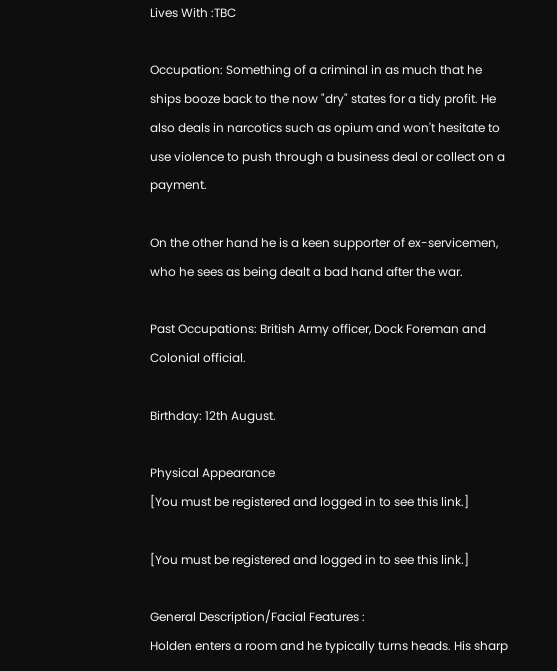Lives With :TBC

Occupation: Something of a criminal in as much that he ships booze back to the now "dry" states for a tidy profit. He also deals in narcotics such as opium and won't hesitate to use violence to push through a business deal or collect on a payment.

On the other hand he is a keen supporter of ex-servicemen, who he sees as being dealt a bad hand after the war.

Past Occupations: British Army officer, Dock Foreman and Colonial official.

Birthday: 12th August.

Physical Appearance
[You must be registered and logged in to see this link.]

[You must be registered and logged in to see this link.]

General Description/Facial Features :
Holden enters a room and he typically turns heads. His sharp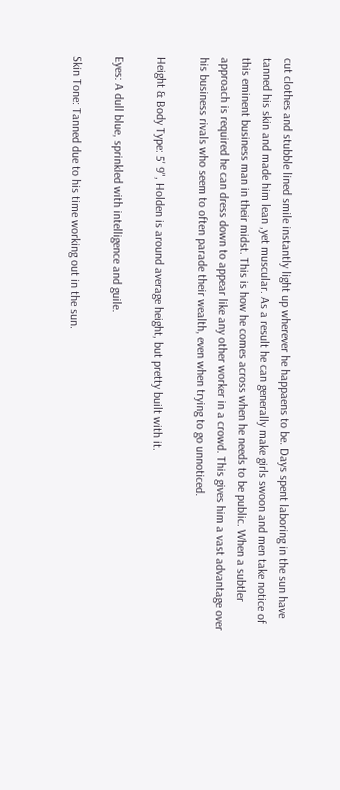cut clothes and stubble lined smile instantly light up wherever he happaens to be. Days spent laboring in the sun have tanned his skin and made him lean ,yet muscular. As a result he can generally make girls swoon and men take notice of this eminent business man in their midst. This is how he comes across when he needs to be public. When a subtler approach is required he can dress down to appear like any other worker in a crowd. This gives him a vast advantage over his business rivals who seem to often parade their wealth, even when trying to go unnoticed.

Height & Body Type: 5' 9", Holden is around average height, but pretty built with it.

Eyes: A dull blue, sprinkled with intelligence and guile.

Skin Tone: Tanned due to his time working out in the sun.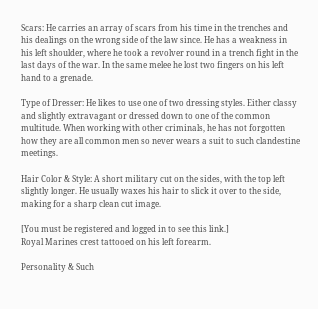Scars: He carries an array of scars from his time in the trenches and his dealings on the wrong side of the law since. He has a weakness in his left shoulder, where he took a revolver round in a trench fight in the last days of the war. In the same melee he lost two fingers on his left hand to a grenade.

Type of Dresser: He likes to use one of two dressing styles. Either classy and slightly extravagant or dressed down to one of the common multitude. When working with other criminals, he has not forgotten how they are all common men so never wears a suit to such clandestine meetings.

Hair Color & Style: A short military cut on the sides, with the top left slightly longer. He usually waxes his hair to slick it over to the side, making for a sharp clean cut image.

[You must be registered and logged in to see this link.]
Royal Marines crest tattooed on his left forearm.

Personality & Such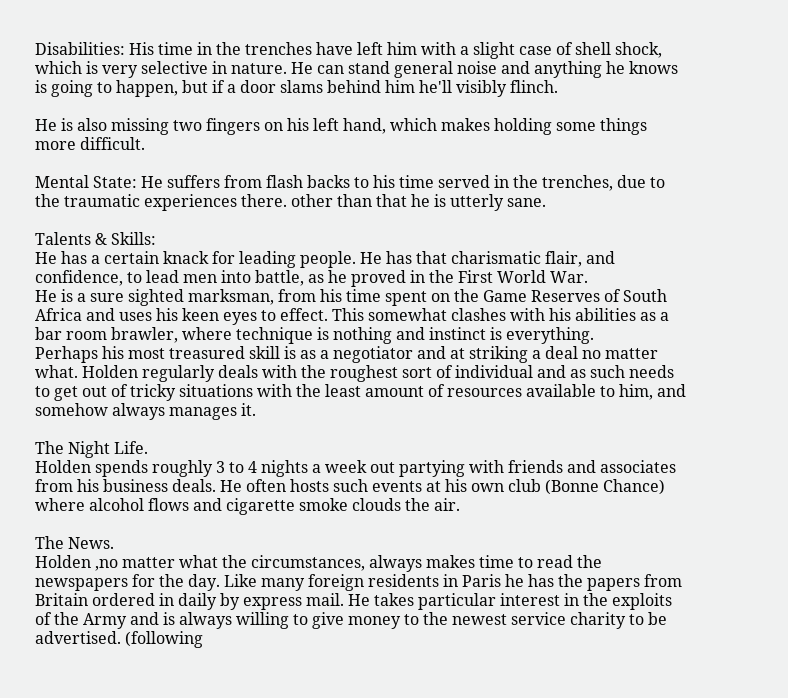Disabilities: His time in the trenches have left him with a slight case of shell shock, which is very selective in nature. He can stand general noise and anything he knows is going to happen, but if a door slams behind him he'll visibly flinch.

He is also missing two fingers on his left hand, which makes holding some things more difficult.

Mental State: He suffers from flash backs to his time served in the trenches, due to the traumatic experiences there. other than that he is utterly sane.

Talents & Skills:
He has a certain knack for leading people. He has that charismatic flair, and confidence, to lead men into battle, as he proved in the First World War.
He is a sure sighted marksman, from his time spent on the Game Reserves of South Africa and uses his keen eyes to effect. This somewhat clashes with his abilities as a bar room brawler, where technique is nothing and instinct is everything.
Perhaps his most treasured skill is as a negotiator and at striking a deal no matter what. Holden regularly deals with the roughest sort of individual and as such needs to get out of tricky situations with the least amount of resources available to him, and somehow always manages it.

The Night Life.
Holden spends roughly 3 to 4 nights a week out partying with friends and associates from his business deals. He often hosts such events at his own club (Bonne Chance) where alcohol flows and cigarette smoke clouds the air.

The News.
Holden ,no matter what the circumstances, always makes time to read the newspapers for the day. Like many foreign residents in Paris he has the papers from Britain ordered in daily by express mail. He takes particular interest in the exploits of the Army and is always willing to give money to the newest service charity to be advertised. (following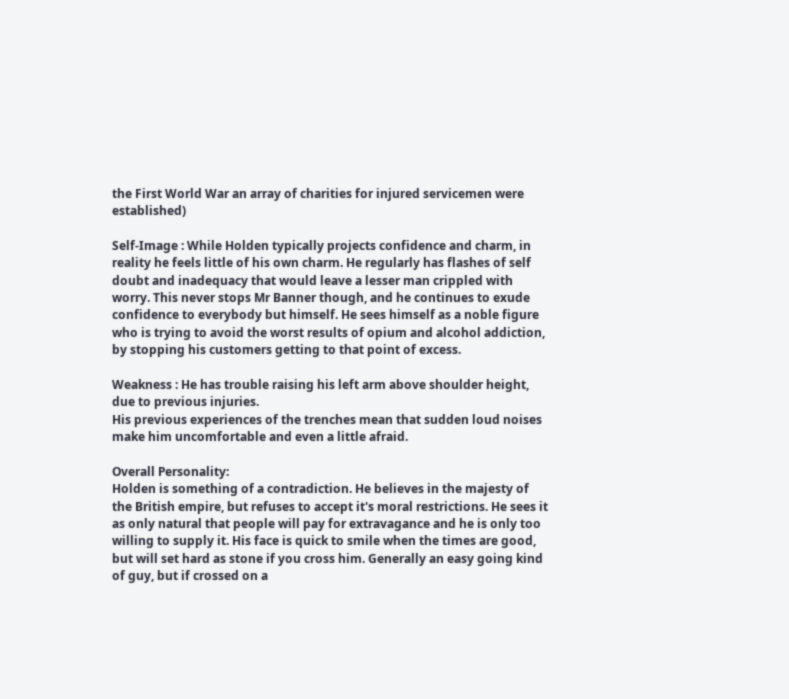the First World War an array of charities for injured servicemen were established)

Self-Image : While Holden typically projects confidence and charm, in reality he feels little of his own charm. He regularly has flashes of self doubt and inadequacy that would leave a lesser man crippled with worry. This never stops Mr Banner though, and he continues to exude confidence to everybody but himself. He sees himself as a noble figure who is trying to avoid the worst results of opium and alcohol addiction, by stopping his customers getting to that point of excess.

Weakness : He has trouble raising his left arm above shoulder height, due to previous injuries.
His previous experiences of the trenches mean that sudden loud noises make him uncomfortable and even a little afraid.

Overall Personality:
Holden is something of a contradiction. He believes in the majesty of the British empire, but refuses to accept it's moral restrictions. He sees it as only natural that people will pay for extravagance and he is only too willing to supply it. His face is quick to smile when the times are good, but will set hard as stone if you cross him. Generally an easy going kind of guy, but if crossed on a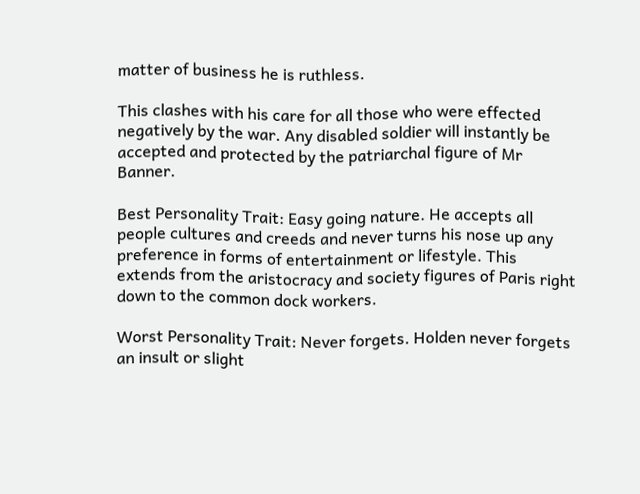matter of business he is ruthless.

This clashes with his care for all those who were effected negatively by the war. Any disabled soldier will instantly be accepted and protected by the patriarchal figure of Mr Banner.

Best Personality Trait: Easy going nature. He accepts all people cultures and creeds and never turns his nose up any preference in forms of entertainment or lifestyle. This extends from the aristocracy and society figures of Paris right down to the common dock workers.

Worst Personality Trait: Never forgets. Holden never forgets an insult or slight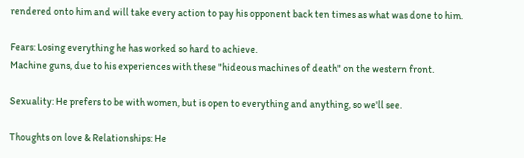rendered onto him and will take every action to pay his opponent back ten times as what was done to him.

Fears: Losing everything he has worked so hard to achieve.
Machine guns, due to his experiences with these "hideous machines of death" on the western front.

Sexuality: He prefers to be with women, but is open to everything and anything, so we'll see.

Thoughts on love & Relationships: He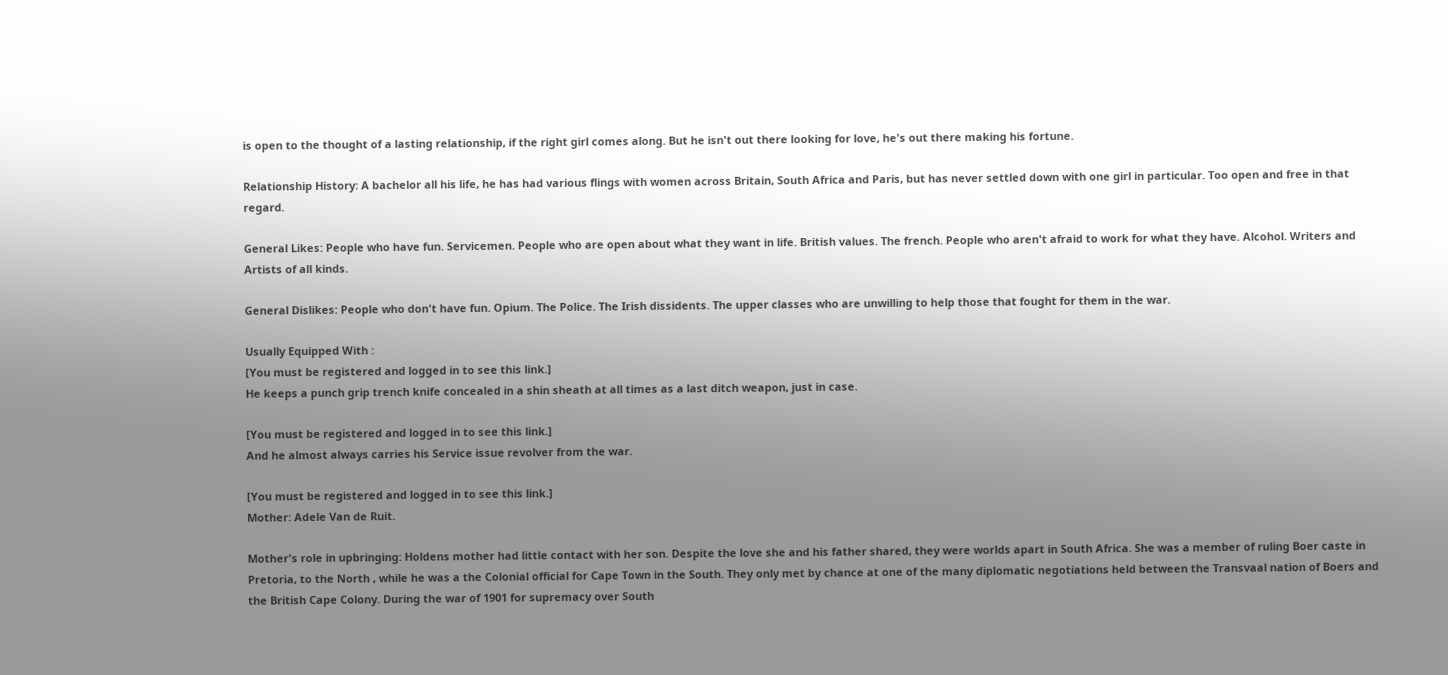is open to the thought of a lasting relationship, if the right girl comes along. But he isn't out there looking for love, he's out there making his fortune.

Relationship History: A bachelor all his life, he has had various flings with women across Britain, South Africa and Paris, but has never settled down with one girl in particular. Too open and free in that regard.

General Likes: People who have fun. Servicemen. People who are open about what they want in life. British values. The french. People who aren't afraid to work for what they have. Alcohol. Writers and Artists of all kinds.

General Dislikes: People who don't have fun. Opium. The Police. The Irish dissidents. The upper classes who are unwilling to help those that fought for them in the war.

Usually Equipped With :
[You must be registered and logged in to see this link.]
He keeps a punch grip trench knife concealed in a shin sheath at all times as a last ditch weapon, just in case.

[You must be registered and logged in to see this link.]
And he almost always carries his Service issue revolver from the war.

[You must be registered and logged in to see this link.]
Mother: Adele Van de Ruit.

Mother's role in upbringing: Holdens mother had little contact with her son. Despite the love she and his father shared, they were worlds apart in South Africa. She was a member of ruling Boer caste in Pretoria, to the North , while he was a the Colonial official for Cape Town in the South. They only met by chance at one of the many diplomatic negotiations held between the Transvaal nation of Boers and the British Cape Colony. During the war of 1901 for supremacy over South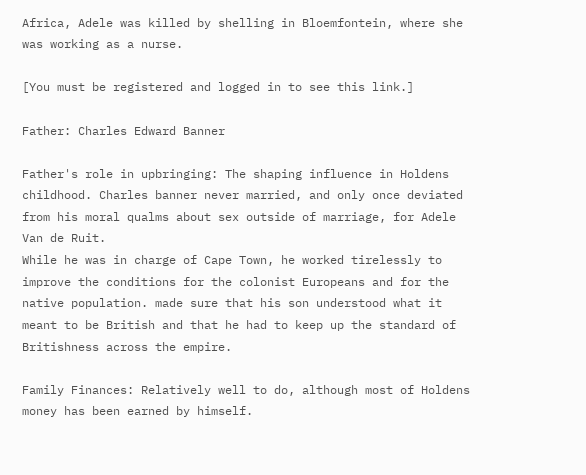Africa, Adele was killed by shelling in Bloemfontein, where she was working as a nurse.

[You must be registered and logged in to see this link.]

Father: Charles Edward Banner

Father's role in upbringing: The shaping influence in Holdens childhood. Charles banner never married, and only once deviated from his moral qualms about sex outside of marriage, for Adele Van de Ruit.
While he was in charge of Cape Town, he worked tirelessly to improve the conditions for the colonist Europeans and for the native population. made sure that his son understood what it meant to be British and that he had to keep up the standard of Britishness across the empire.

Family Finances: Relatively well to do, although most of Holdens money has been earned by himself.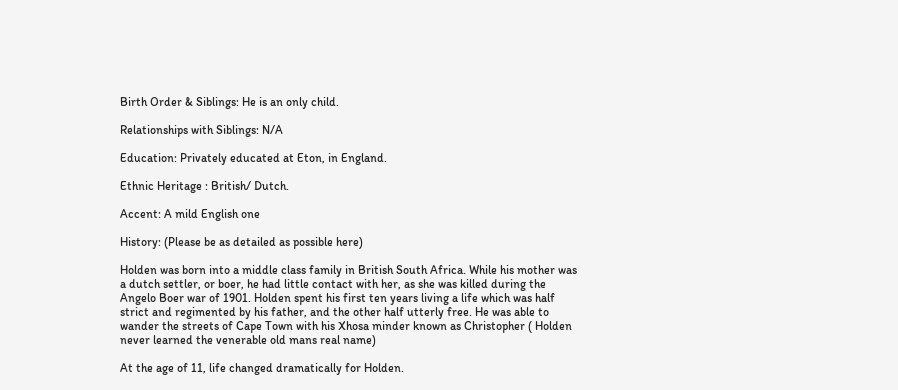Birth Order & Siblings: He is an only child.

Relationships with Siblings: N/A

Education: Privately educated at Eton, in England.

Ethnic Heritage : British/ Dutch.

Accent: A mild English one

History: (Please be as detailed as possible here)

Holden was born into a middle class family in British South Africa. While his mother was a dutch settler, or boer, he had little contact with her, as she was killed during the Angelo Boer war of 1901. Holden spent his first ten years living a life which was half strict and regimented by his father, and the other half utterly free. He was able to wander the streets of Cape Town with his Xhosa minder known as Christopher ( Holden never learned the venerable old mans real name)

At the age of 11, life changed dramatically for Holden.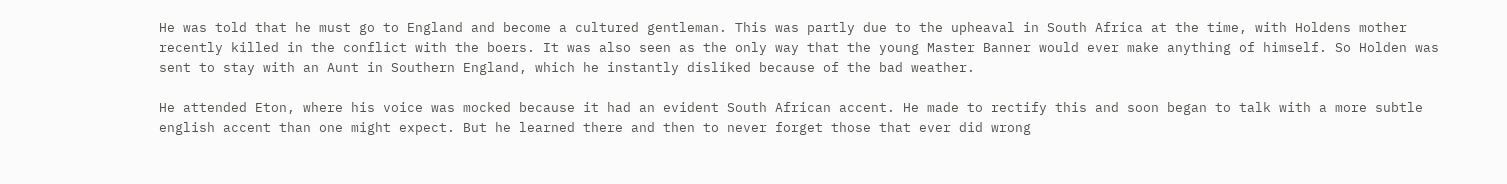He was told that he must go to England and become a cultured gentleman. This was partly due to the upheaval in South Africa at the time, with Holdens mother recently killed in the conflict with the boers. It was also seen as the only way that the young Master Banner would ever make anything of himself. So Holden was sent to stay with an Aunt in Southern England, which he instantly disliked because of the bad weather.

He attended Eton, where his voice was mocked because it had an evident South African accent. He made to rectify this and soon began to talk with a more subtle english accent than one might expect. But he learned there and then to never forget those that ever did wrong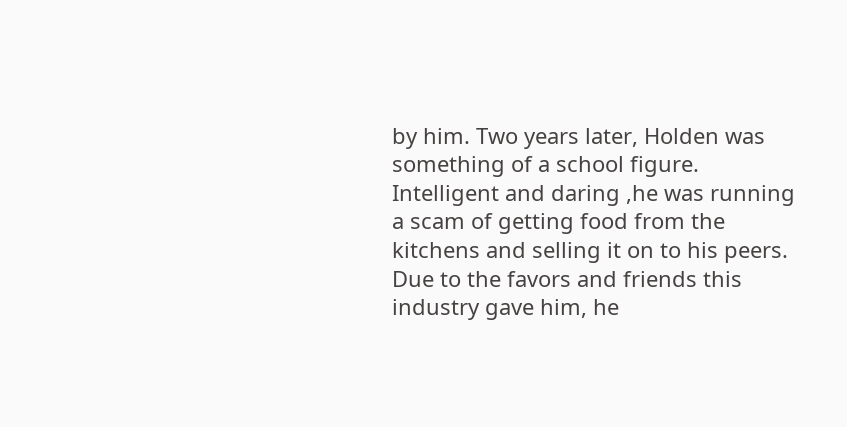by him. Two years later, Holden was something of a school figure. Intelligent and daring ,he was running a scam of getting food from the kitchens and selling it on to his peers. Due to the favors and friends this industry gave him, he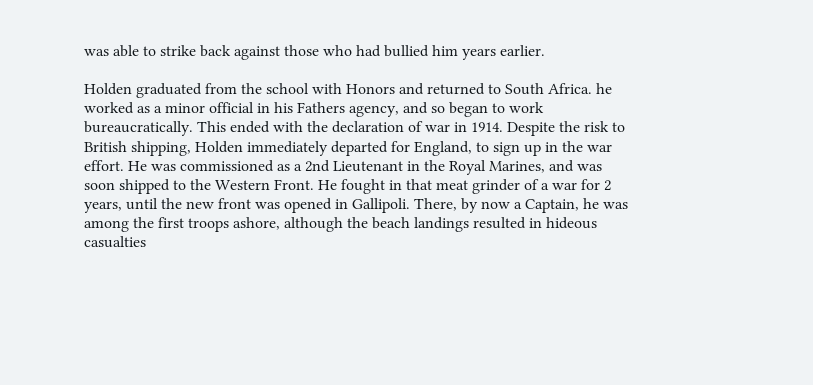was able to strike back against those who had bullied him years earlier.

Holden graduated from the school with Honors and returned to South Africa. he worked as a minor official in his Fathers agency, and so began to work bureaucratically. This ended with the declaration of war in 1914. Despite the risk to British shipping, Holden immediately departed for England, to sign up in the war effort. He was commissioned as a 2nd Lieutenant in the Royal Marines, and was soon shipped to the Western Front. He fought in that meat grinder of a war for 2 years, until the new front was opened in Gallipoli. There, by now a Captain, he was among the first troops ashore, although the beach landings resulted in hideous casualties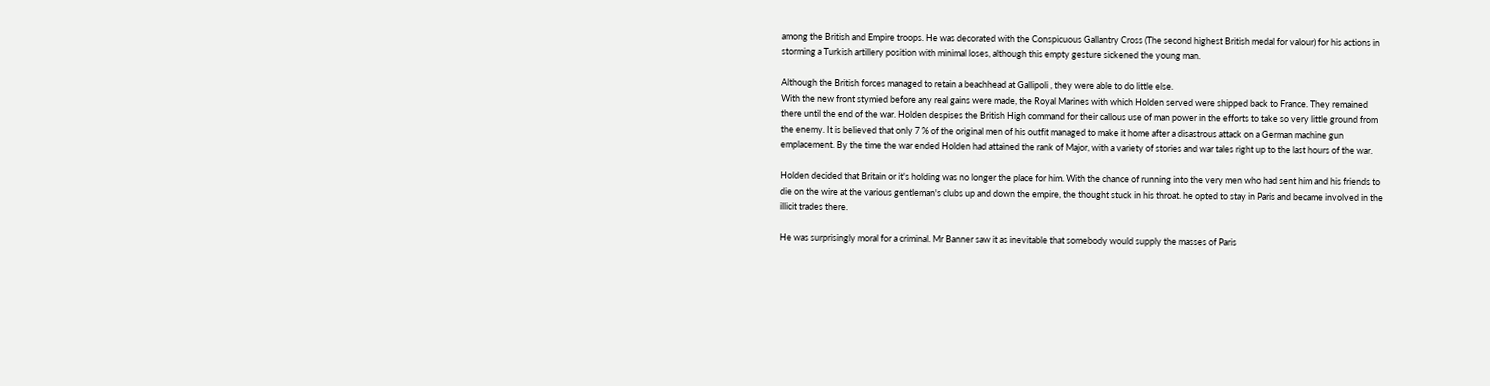among the British and Empire troops. He was decorated with the Conspicuous Gallantry Cross (The second highest British medal for valour) for his actions in storming a Turkish artillery position with minimal loses, although this empty gesture sickened the young man.

Although the British forces managed to retain a beachhead at Gallipoli , they were able to do little else.
With the new front stymied before any real gains were made, the Royal Marines with which Holden served were shipped back to France. They remained there until the end of the war. Holden despises the British High command for their callous use of man power in the efforts to take so very little ground from the enemy. It is believed that only 7 % of the original men of his outfit managed to make it home after a disastrous attack on a German machine gun emplacement. By the time the war ended Holden had attained the rank of Major, with a variety of stories and war tales right up to the last hours of the war.

Holden decided that Britain or it's holding was no longer the place for him. With the chance of running into the very men who had sent him and his friends to die on the wire at the various gentleman's clubs up and down the empire, the thought stuck in his throat. he opted to stay in Paris and became involved in the illicit trades there.

He was surprisingly moral for a criminal. Mr Banner saw it as inevitable that somebody would supply the masses of Paris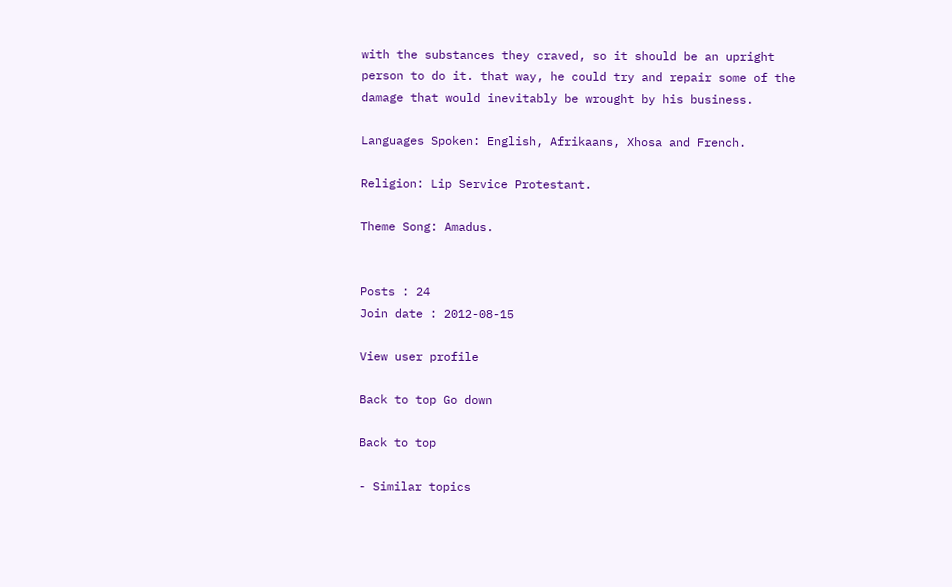with the substances they craved, so it should be an upright person to do it. that way, he could try and repair some of the damage that would inevitably be wrought by his business.

Languages Spoken: English, Afrikaans, Xhosa and French.

Religion: Lip Service Protestant.

Theme Song: Amadus.


Posts : 24
Join date : 2012-08-15

View user profile

Back to top Go down

Back to top

- Similar topics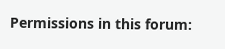Permissions in this forum: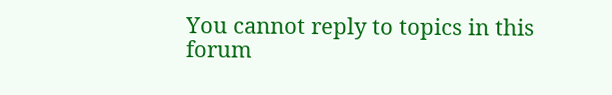You cannot reply to topics in this forum